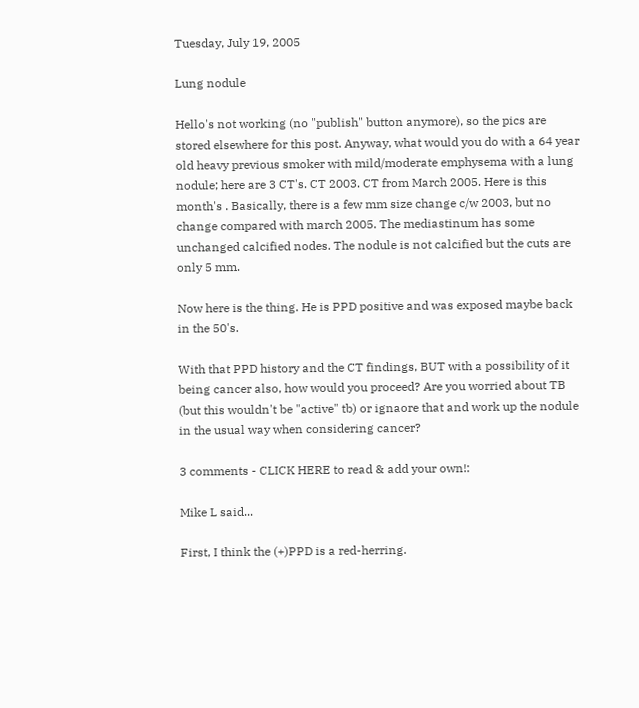Tuesday, July 19, 2005

Lung nodule

Hello's not working (no "publish" button anymore), so the pics are stored elsewhere for this post. Anyway, what would you do with a 64 year old heavy previous smoker with mild/moderate emphysema with a lung nodule; here are 3 CT's. CT 2003. CT from March 2005. Here is this month's . Basically, there is a few mm size change c/w 2003, but no change compared with march 2005. The mediastinum has some unchanged calcified nodes. The nodule is not calcified but the cuts are only 5 mm.

Now here is the thing. He is PPD positive and was exposed maybe back in the 50's.

With that PPD history and the CT findings, BUT with a possibility of it being cancer also, how would you proceed? Are you worried about TB (but this wouldn't be "active" tb) or ignaore that and work up the nodule in the usual way when considering cancer?

3 comments - CLICK HERE to read & add your own!:

Mike L said...

First, I think the (+)PPD is a red-herring.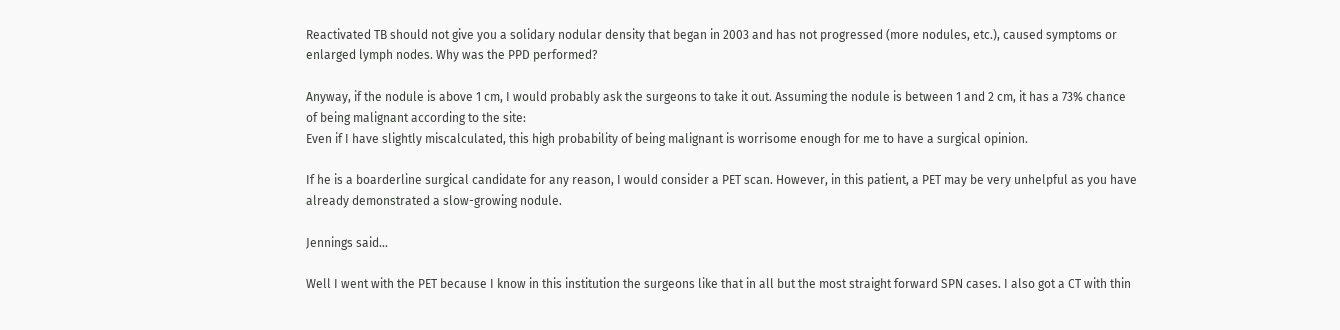Reactivated TB should not give you a solidary nodular density that began in 2003 and has not progressed (more nodules, etc.), caused symptoms or enlarged lymph nodes. Why was the PPD performed?

Anyway, if the nodule is above 1 cm, I would probably ask the surgeons to take it out. Assuming the nodule is between 1 and 2 cm, it has a 73% chance of being malignant according to the site:
Even if I have slightly miscalculated, this high probability of being malignant is worrisome enough for me to have a surgical opinion.

If he is a boarderline surgical candidate for any reason, I would consider a PET scan. However, in this patient, a PET may be very unhelpful as you have already demonstrated a slow-growing nodule.

Jennings said...

Well I went with the PET because I know in this institution the surgeons like that in all but the most straight forward SPN cases. I also got a CT with thin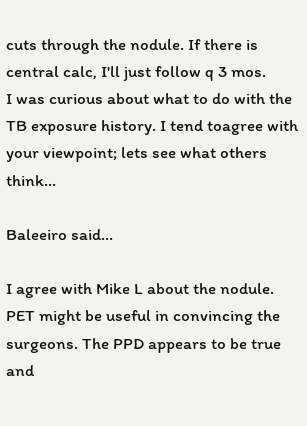cuts through the nodule. If there is central calc, I'll just follow q 3 mos.
I was curious about what to do with the TB exposure history. I tend toagree with your viewpoint; lets see what others think...

Baleeiro said...

I agree with Mike L about the nodule. PET might be useful in convincing the surgeons. The PPD appears to be true and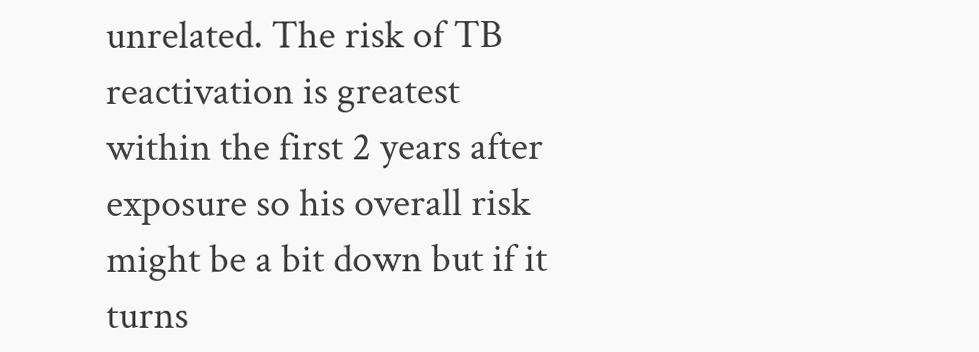unrelated. The risk of TB reactivation is greatest within the first 2 years after exposure so his overall risk might be a bit down but if it turns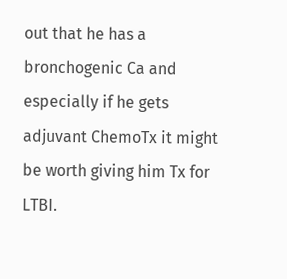out that he has a bronchogenic Ca and especially if he gets adjuvant ChemoTx it might be worth giving him Tx for LTBI.